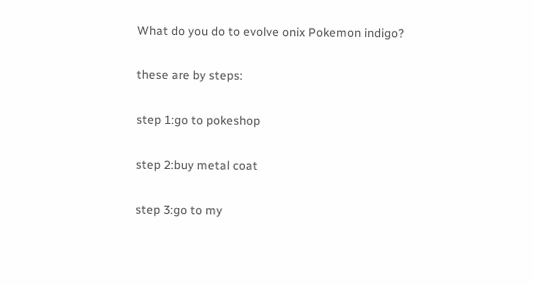What do you do to evolve onix Pokemon indigo?

these are by steps:

step 1:go to pokeshop

step 2:buy metal coat

step 3:go to my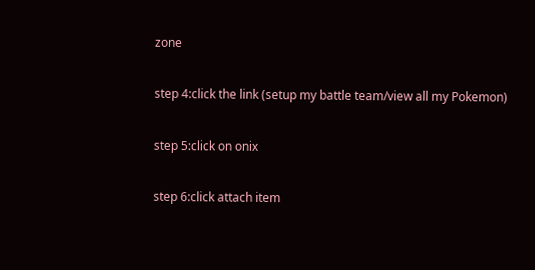zone

step 4:click the link (setup my battle team/view all my Pokemon)

step 5:click on onix

step 6:click attach item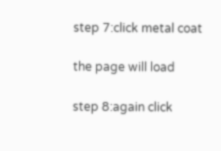step 7:click metal coat

the page will load

step 8:again click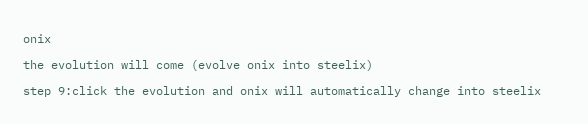onix

the evolution will come (evolve onix into steelix)

step 9:click the evolution and onix will automatically change into steelix